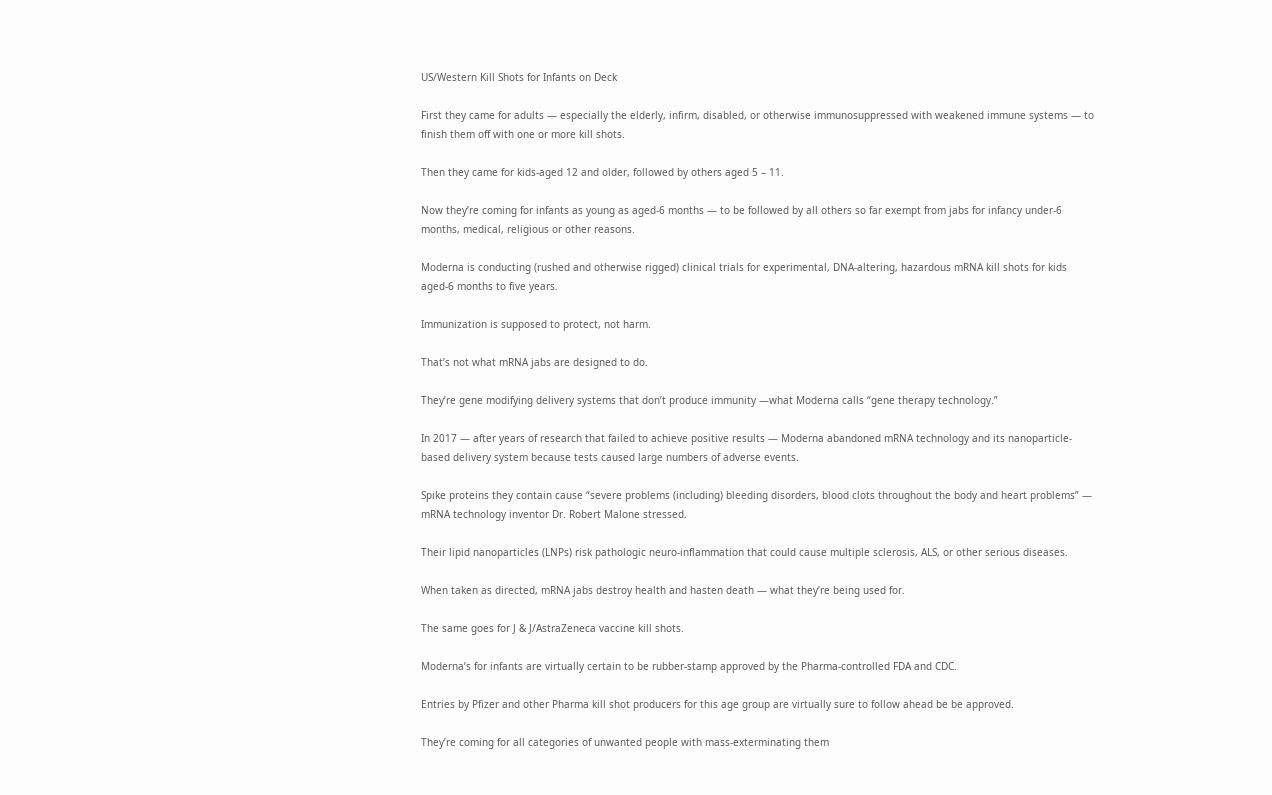US/Western Kill Shots for Infants on Deck

First they came for adults — especially the elderly, infirm, disabled, or otherwise immunosuppressed with weakened immune systems — to finish them off with one or more kill shots.

Then they came for kids-aged 12 and older, followed by others aged 5 – 11.

Now they’re coming for infants as young as aged-6 months — to be followed by all others so far exempt from jabs for infancy under-6 months, medical, religious or other reasons.

Moderna is conducting (rushed and otherwise rigged) clinical trials for experimental, DNA-altering, hazardous mRNA kill shots for kids aged-6 months to five years.

Immunization is supposed to protect, not harm.

That’s not what mRNA jabs are designed to do.

They’re gene modifying delivery systems that don’t produce immunity —what Moderna calls “gene therapy technology.”

In 2017 — after years of research that failed to achieve positive results — Moderna abandoned mRNA technology and its nanoparticle-based delivery system because tests caused large numbers of adverse events.

Spike proteins they contain cause “severe problems (including) bleeding disorders, blood clots throughout the body and heart problems” — mRNA technology inventor Dr. Robert Malone stressed.

Their lipid nanoparticles (LNPs) risk pathologic neuro-inflammation that could cause multiple sclerosis, ALS, or other serious diseases.

When taken as directed, mRNA jabs destroy health and hasten death — what they’re being used for.

The same goes for J & J/AstraZeneca vaccine kill shots.

Moderna’s for infants are virtually certain to be rubber-stamp approved by the Pharma-controlled FDA and CDC.

Entries by Pfizer and other Pharma kill shot producers for this age group are virtually sure to follow ahead be be approved.

They’re coming for all categories of unwanted people with mass-exterminating them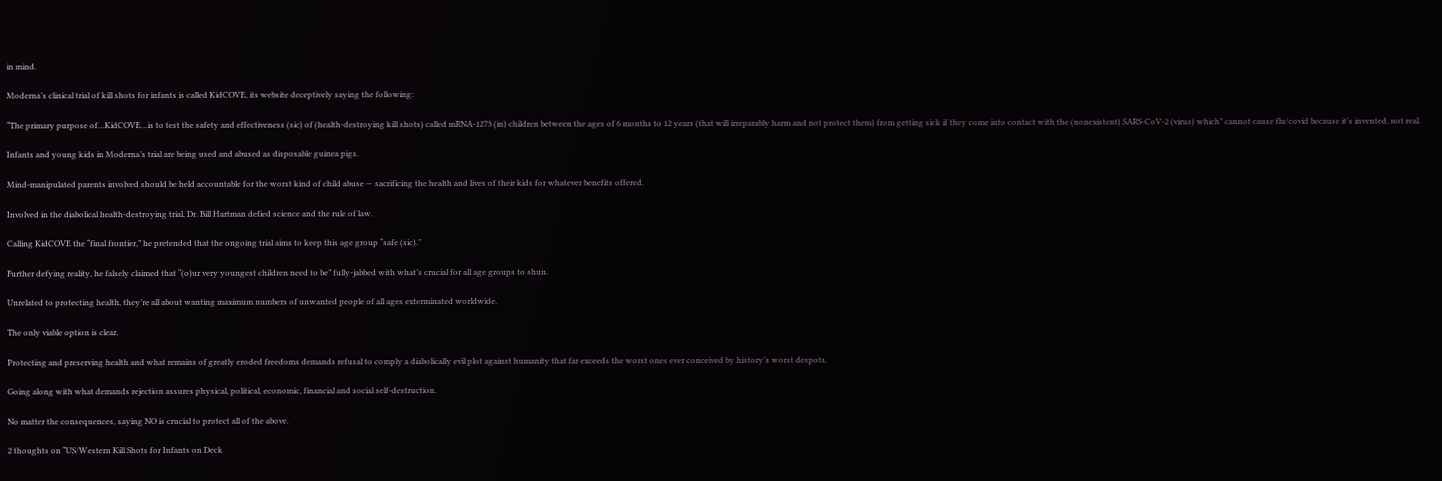in mind.

Moderna’s clinical trial of kill shots for infants is called KidCOVE, its website deceptively saying the following:

“The primary purpose of…KidCOVE…is to test the safety and effectiveness (sic) of (health-destroying kill shots) called mRNA-1273 (in) children between the ages of 6 months to 12 years (that will irreparably harm and not protect them) from getting sick if they come into contact with the (nonexistent) SARS-CoV-2 (virus) which” cannot cause flu/covid because it’s invented, not real.

Infants and young kids in Moderna’s trial are being used and abused as disposable guinea pigs.

Mind-manipulated parents involved should be held accountable for the worst kind of child abuse — sacrificing the health and lives of their kids for whatever benefits offered.

Involved in the diabolical health-destroying trial, Dr. Bill Hartman defied science and the rule of law.

Calling KidCOVE the “final frontier,” he pretended that the ongoing trial aims to keep this age group “safe (sic).”

Further defying reality, he falsely claimed that “(o)ur very youngest children need to be” fully-jabbed with what’s crucial for all age groups to shun.

Unrelated to protecting health, they’re all about wanting maximum numbers of unwanted people of all ages exterminated worldwide.

The only viable option is clear.

Protecting and preserving health and what remains of greatly eroded freedoms demands refusal to comply a diabolically evil plot against humanity that far exceeds the worst ones ever conceived by history’s worst despots.

Going along with what demands rejection assures physical, political, economic, financial and social self-destruction.

No matter the consequences, saying NO is crucial to protect all of the above.

2 thoughts on “US/Western Kill Shots for Infants on Deck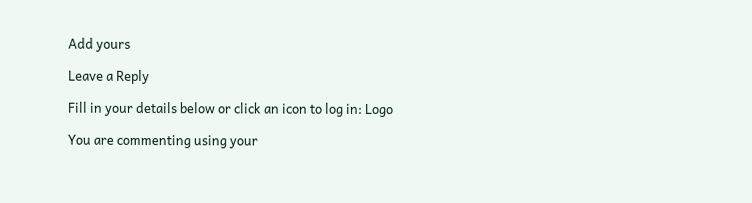Add yours

Leave a Reply

Fill in your details below or click an icon to log in: Logo

You are commenting using your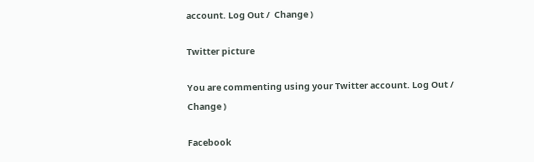account. Log Out /  Change )

Twitter picture

You are commenting using your Twitter account. Log Out /  Change )

Facebook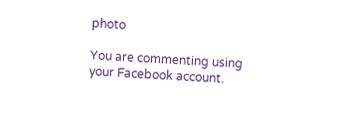photo

You are commenting using your Facebook account.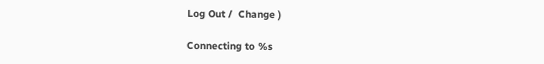Log Out /  Change )

Connecting to %s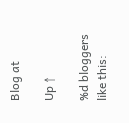Blog at

Up ↑

%d bloggers like this: